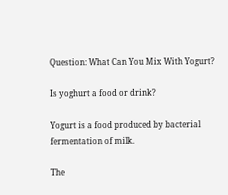Question: What Can You Mix With Yogurt?

Is yoghurt a food or drink?

Yogurt is a food produced by bacterial fermentation of milk.

The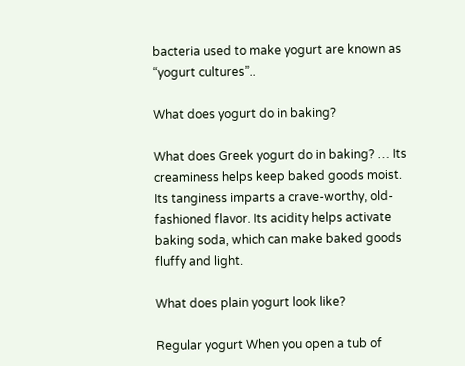bacteria used to make yogurt are known as “yogurt cultures”..

What does yogurt do in baking?

What does Greek yogurt do in baking? … Its creaminess helps keep baked goods moist. Its tanginess imparts a crave-worthy, old-fashioned flavor. Its acidity helps activate baking soda, which can make baked goods fluffy and light.

What does plain yogurt look like?

Regular yogurt When you open a tub of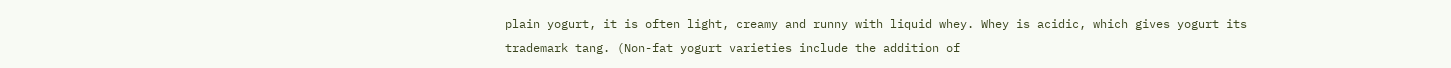plain yogurt, it is often light, creamy and runny with liquid whey. Whey is acidic, which gives yogurt its trademark tang. (Non-fat yogurt varieties include the addition of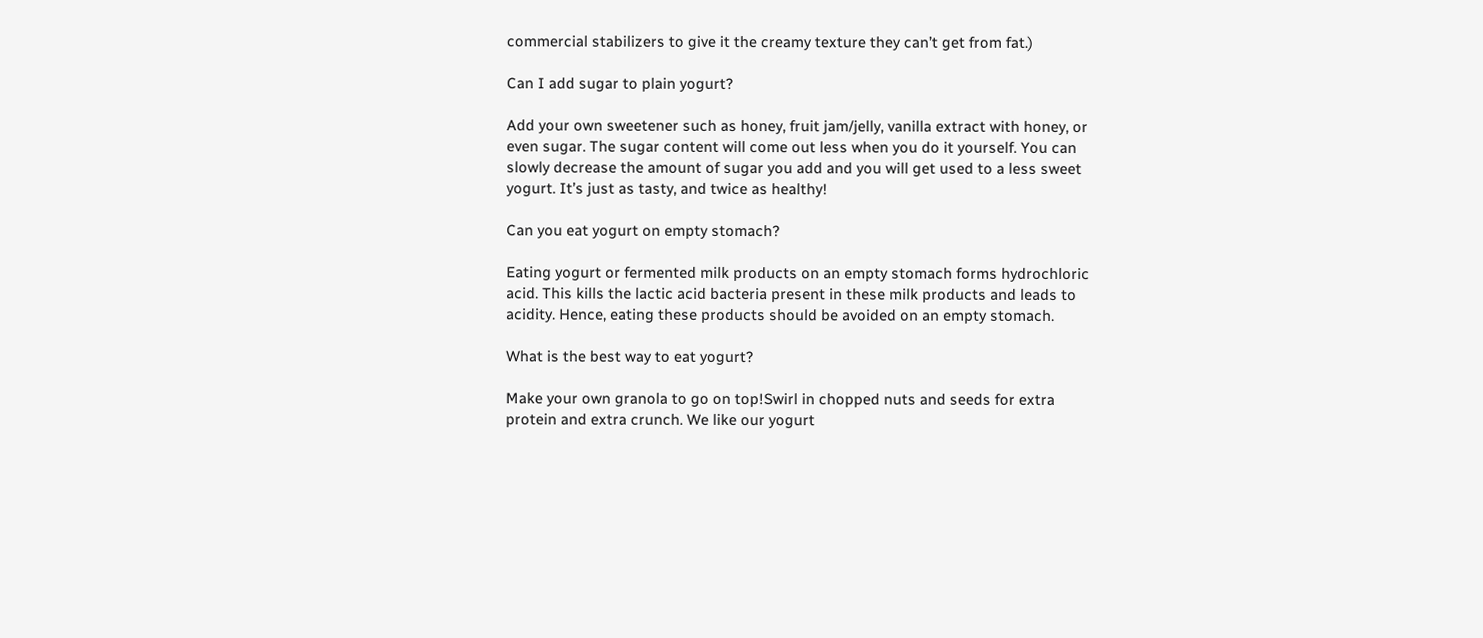commercial stabilizers to give it the creamy texture they can’t get from fat.)

Can I add sugar to plain yogurt?

Add your own sweetener such as honey, fruit jam/jelly, vanilla extract with honey, or even sugar. The sugar content will come out less when you do it yourself. You can slowly decrease the amount of sugar you add and you will get used to a less sweet yogurt. It’s just as tasty, and twice as healthy!

Can you eat yogurt on empty stomach?

Eating yogurt or fermented milk products on an empty stomach forms hydrochloric acid. This kills the lactic acid bacteria present in these milk products and leads to acidity. Hence, eating these products should be avoided on an empty stomach.

What is the best way to eat yogurt?

Make your own granola to go on top!Swirl in chopped nuts and seeds for extra protein and extra crunch. We like our yogurt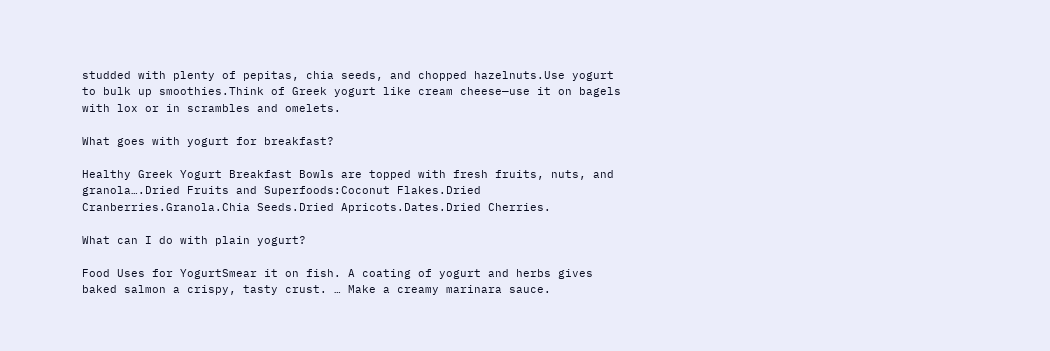studded with plenty of pepitas, chia seeds, and chopped hazelnuts.Use yogurt to bulk up smoothies.Think of Greek yogurt like cream cheese—use it on bagels with lox or in scrambles and omelets.

What goes with yogurt for breakfast?

Healthy Greek Yogurt Breakfast Bowls are topped with fresh fruits, nuts, and granola….Dried Fruits and Superfoods:Coconut Flakes.Dried Cranberries.Granola.Chia Seeds.Dried Apricots.Dates.Dried Cherries.

What can I do with plain yogurt?

Food Uses for YogurtSmear it on fish. A coating of yogurt and herbs gives baked salmon a crispy, tasty crust. … Make a creamy marinara sauce.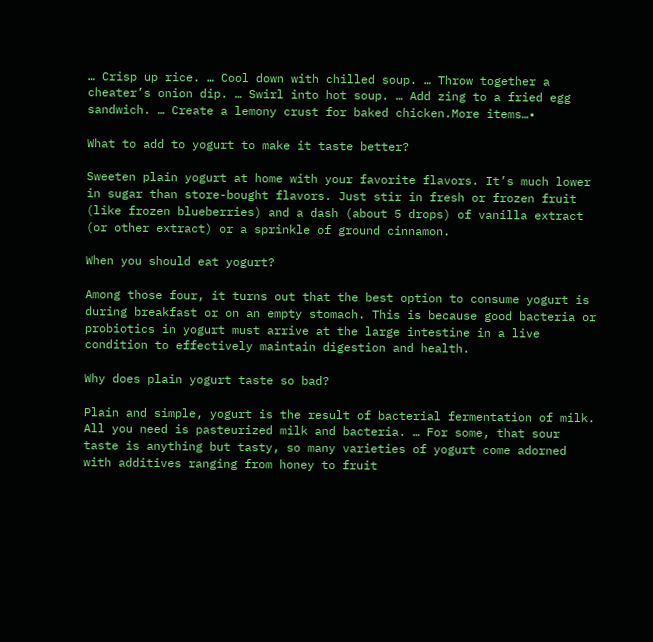… Crisp up rice. … Cool down with chilled soup. … Throw together a cheater’s onion dip. … Swirl into hot soup. … Add zing to a fried egg sandwich. … Create a lemony crust for baked chicken.More items…•

What to add to yogurt to make it taste better?

Sweeten plain yogurt at home with your favorite flavors. It’s much lower in sugar than store-bought flavors. Just stir in fresh or frozen fruit (like frozen blueberries) and a dash (about 5 drops) of vanilla extract (or other extract) or a sprinkle of ground cinnamon.

When you should eat yogurt?

Among those four, it turns out that the best option to consume yogurt is during breakfast or on an empty stomach. This is because good bacteria or probiotics in yogurt must arrive at the large intestine in a live condition to effectively maintain digestion and health.

Why does plain yogurt taste so bad?

Plain and simple, yogurt is the result of bacterial fermentation of milk. All you need is pasteurized milk and bacteria. … For some, that sour taste is anything but tasty, so many varieties of yogurt come adorned with additives ranging from honey to fruit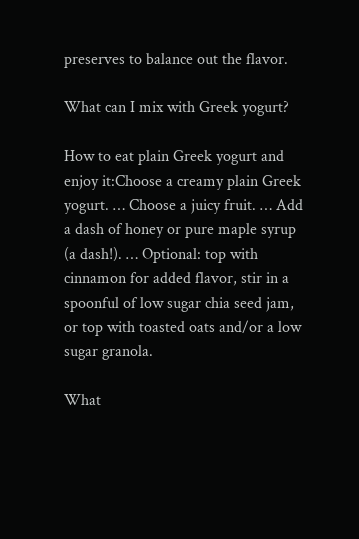preserves to balance out the flavor.

What can I mix with Greek yogurt?

How to eat plain Greek yogurt and enjoy it:Choose a creamy plain Greek yogurt. … Choose a juicy fruit. … Add a dash of honey or pure maple syrup (a dash!). … Optional: top with cinnamon for added flavor, stir in a spoonful of low sugar chia seed jam, or top with toasted oats and/or a low sugar granola.

What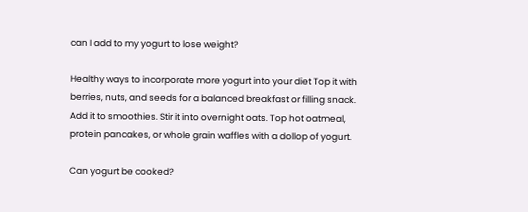can I add to my yogurt to lose weight?

Healthy ways to incorporate more yogurt into your diet Top it with berries, nuts, and seeds for a balanced breakfast or filling snack. Add it to smoothies. Stir it into overnight oats. Top hot oatmeal, protein pancakes, or whole grain waffles with a dollop of yogurt.

Can yogurt be cooked?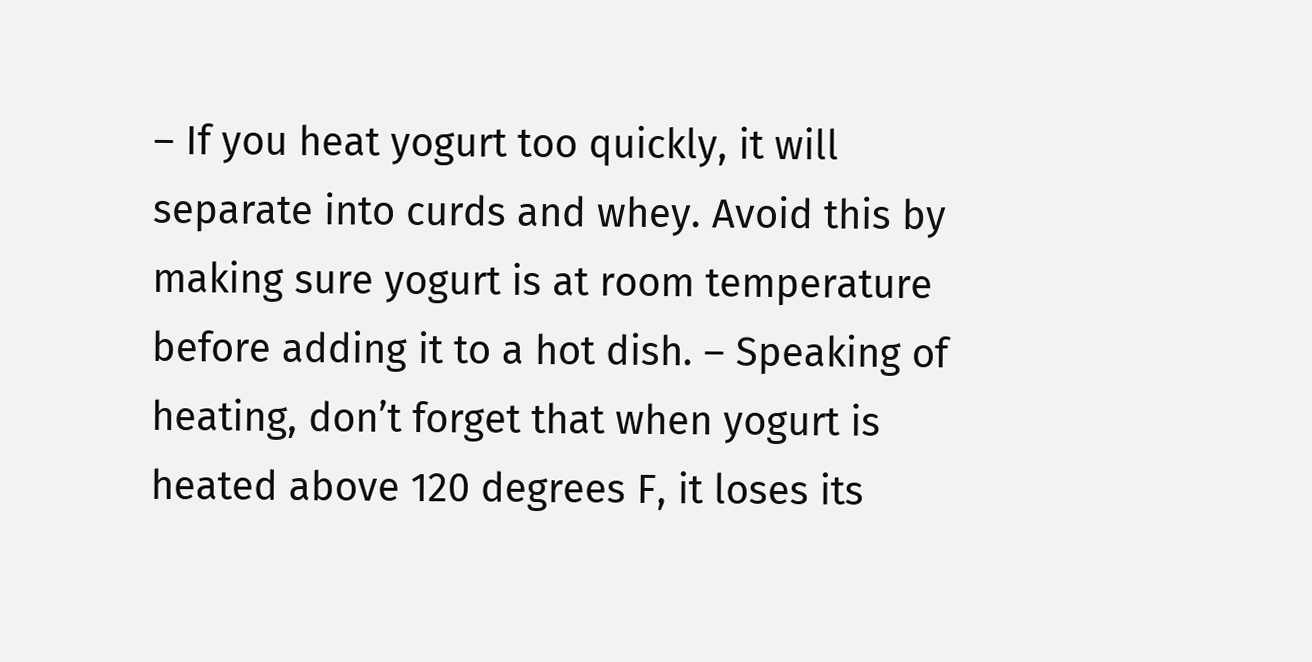– If you heat yogurt too quickly, it will separate into curds and whey. Avoid this by making sure yogurt is at room temperature before adding it to a hot dish. – Speaking of heating, don’t forget that when yogurt is heated above 120 degrees F, it loses its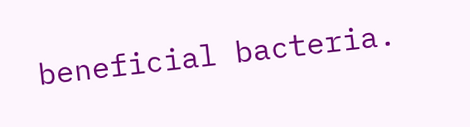beneficial bacteria.